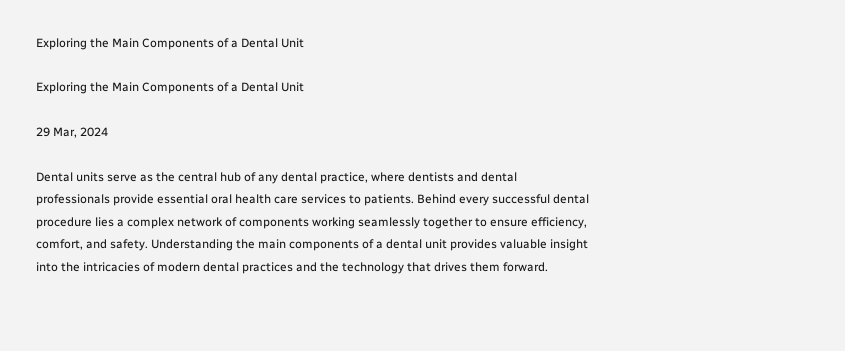Exploring the Main Components of a Dental Unit

Exploring the Main Components of a Dental Unit

29 Mar, 2024

Dental units serve as the central hub of any dental practice, where dentists and dental professionals provide essential oral health care services to patients. Behind every successful dental procedure lies a complex network of components working seamlessly together to ensure efficiency, comfort, and safety. Understanding the main components of a dental unit provides valuable insight into the intricacies of modern dental practices and the technology that drives them forward.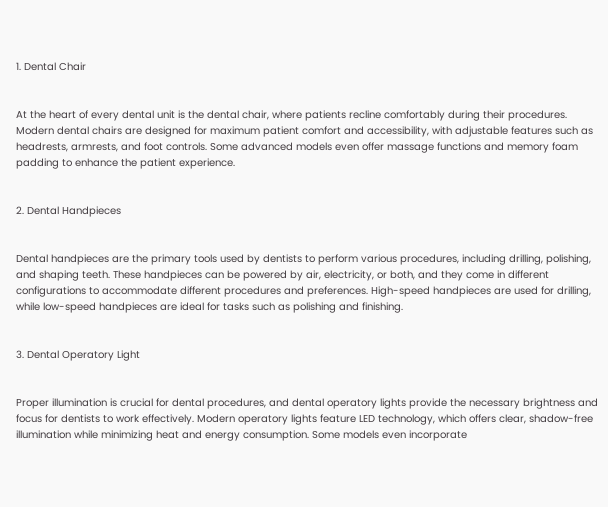1. Dental Chair


At the heart of every dental unit is the dental chair, where patients recline comfortably during their procedures. Modern dental chairs are designed for maximum patient comfort and accessibility, with adjustable features such as headrests, armrests, and foot controls. Some advanced models even offer massage functions and memory foam padding to enhance the patient experience.


2. Dental Handpieces


Dental handpieces are the primary tools used by dentists to perform various procedures, including drilling, polishing, and shaping teeth. These handpieces can be powered by air, electricity, or both, and they come in different configurations to accommodate different procedures and preferences. High-speed handpieces are used for drilling, while low-speed handpieces are ideal for tasks such as polishing and finishing.


3. Dental Operatory Light


Proper illumination is crucial for dental procedures, and dental operatory lights provide the necessary brightness and focus for dentists to work effectively. Modern operatory lights feature LED technology, which offers clear, shadow-free illumination while minimizing heat and energy consumption. Some models even incorporate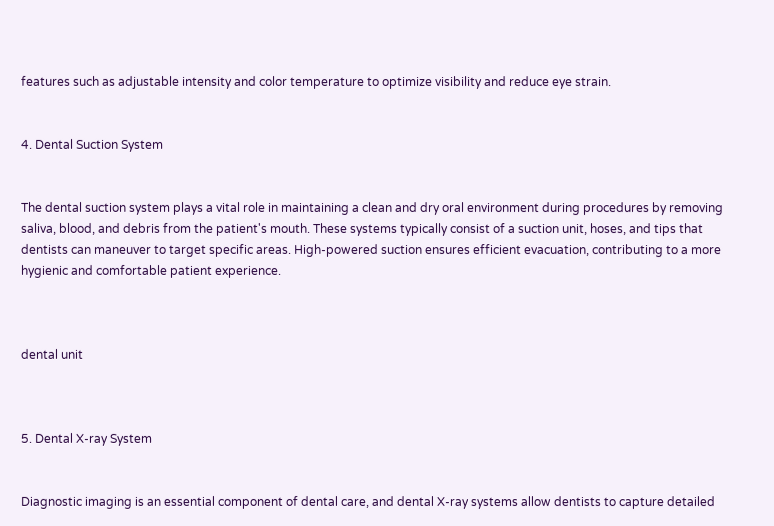features such as adjustable intensity and color temperature to optimize visibility and reduce eye strain.


4. Dental Suction System


The dental suction system plays a vital role in maintaining a clean and dry oral environment during procedures by removing saliva, blood, and debris from the patient's mouth. These systems typically consist of a suction unit, hoses, and tips that dentists can maneuver to target specific areas. High-powered suction ensures efficient evacuation, contributing to a more hygienic and comfortable patient experience.



dental unit



5. Dental X-ray System


Diagnostic imaging is an essential component of dental care, and dental X-ray systems allow dentists to capture detailed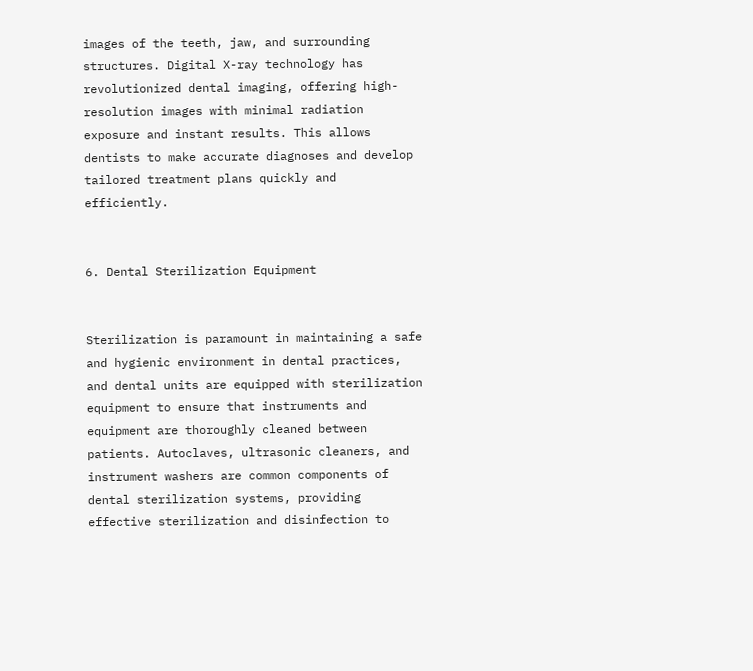images of the teeth, jaw, and surrounding structures. Digital X-ray technology has revolutionized dental imaging, offering high-resolution images with minimal radiation exposure and instant results. This allows dentists to make accurate diagnoses and develop tailored treatment plans quickly and efficiently.


6. Dental Sterilization Equipment


Sterilization is paramount in maintaining a safe and hygienic environment in dental practices, and dental units are equipped with sterilization equipment to ensure that instruments and equipment are thoroughly cleaned between patients. Autoclaves, ultrasonic cleaners, and instrument washers are common components of dental sterilization systems, providing effective sterilization and disinfection to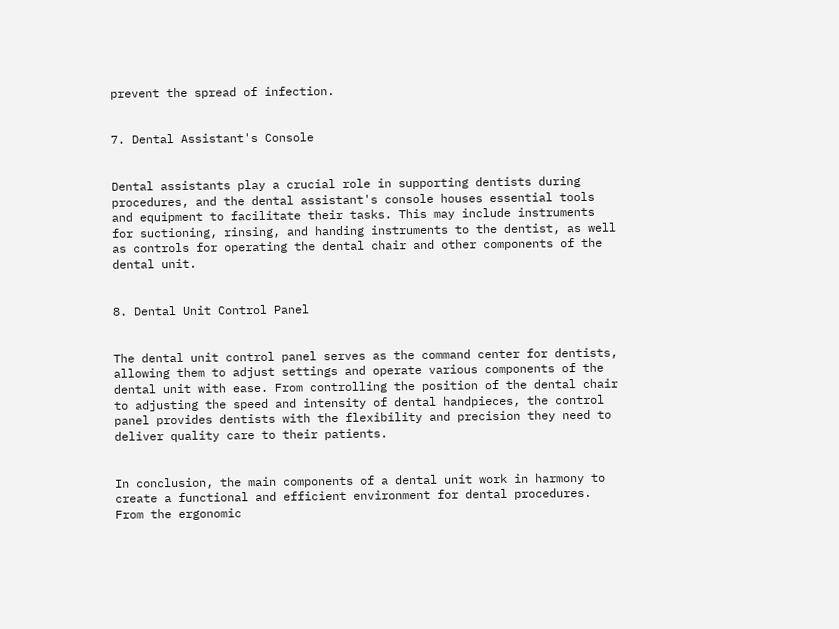prevent the spread of infection.


7. Dental Assistant's Console


Dental assistants play a crucial role in supporting dentists during procedures, and the dental assistant's console houses essential tools and equipment to facilitate their tasks. This may include instruments for suctioning, rinsing, and handing instruments to the dentist, as well as controls for operating the dental chair and other components of the dental unit.


8. Dental Unit Control Panel


The dental unit control panel serves as the command center for dentists, allowing them to adjust settings and operate various components of the dental unit with ease. From controlling the position of the dental chair to adjusting the speed and intensity of dental handpieces, the control panel provides dentists with the flexibility and precision they need to deliver quality care to their patients.


In conclusion, the main components of a dental unit work in harmony to create a functional and efficient environment for dental procedures. From the ergonomic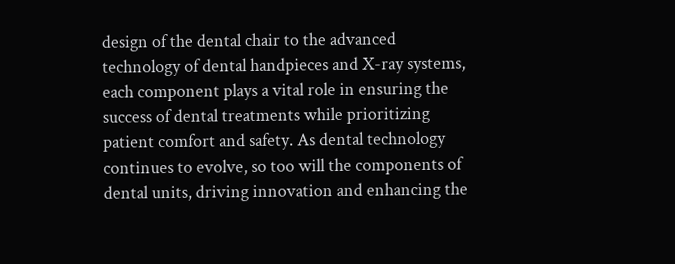design of the dental chair to the advanced technology of dental handpieces and X-ray systems, each component plays a vital role in ensuring the success of dental treatments while prioritizing patient comfort and safety. As dental technology continues to evolve, so too will the components of dental units, driving innovation and enhancing the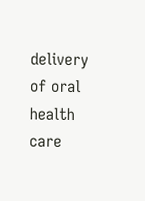delivery of oral health care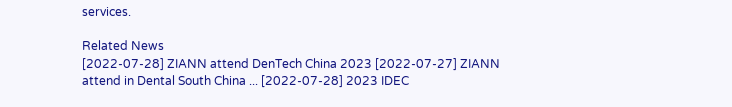services.

Related News
[2022-07-28] ZIANN attend DenTech China 2023 [2022-07-27] ZIANN attend in Dental South China ... [2022-07-28] 2023 IDEC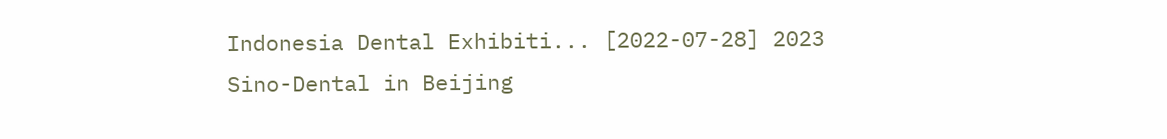Indonesia Dental Exhibiti... [2022-07-28] 2023 Sino-Dental in Beijing